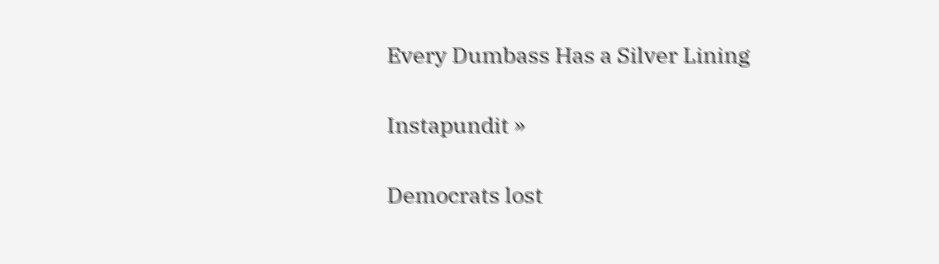Every Dumbass Has a Silver Lining

Instapundit »

Democrats lost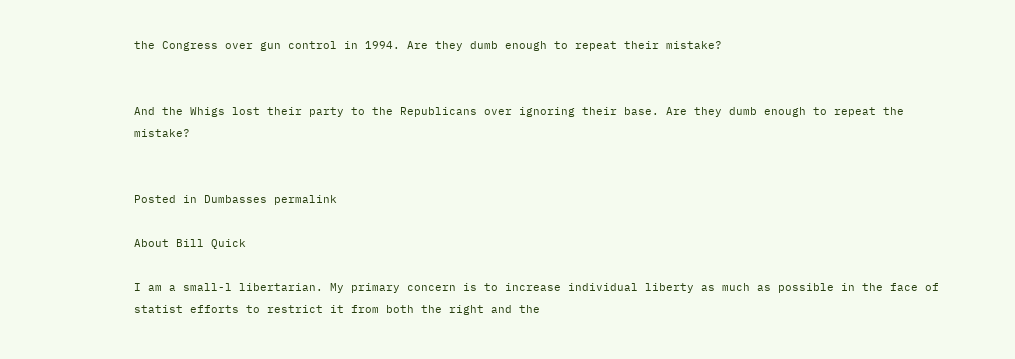the Congress over gun control in 1994. Are they dumb enough to repeat their mistake?


And the Whigs lost their party to the Republicans over ignoring their base. Are they dumb enough to repeat the mistake?


Posted in Dumbasses permalink

About Bill Quick

I am a small-l libertarian. My primary concern is to increase individual liberty as much as possible in the face of statist efforts to restrict it from both the right and the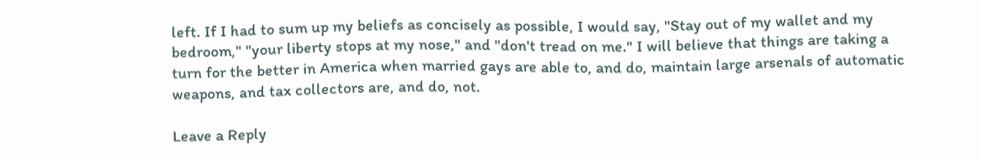left. If I had to sum up my beliefs as concisely as possible, I would say, "Stay out of my wallet and my bedroom," "your liberty stops at my nose," and "don't tread on me." I will believe that things are taking a turn for the better in America when married gays are able to, and do, maintain large arsenals of automatic weapons, and tax collectors are, and do, not.

Leave a Reply